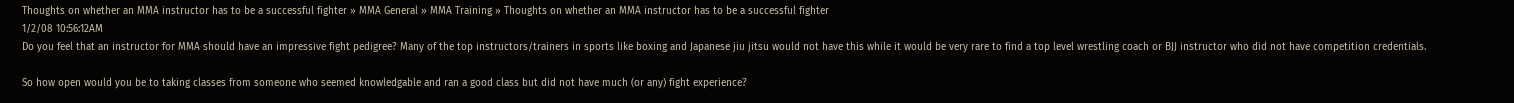Thoughts on whether an MMA instructor has to be a successful fighter » MMA General » MMA Training » Thoughts on whether an MMA instructor has to be a successful fighter
1/2/08 10:56:12AM
Do you feel that an instructor for MMA should have an impressive fight pedigree? Many of the top instructors/trainers in sports like boxing and Japanese jiu jitsu would not have this while it would be very rare to find a top level wrestling coach or BJJ instructor who did not have competition credentials.

So how open would you be to taking classes from someone who seemed knowledgable and ran a good class but did not have much (or any) fight experience?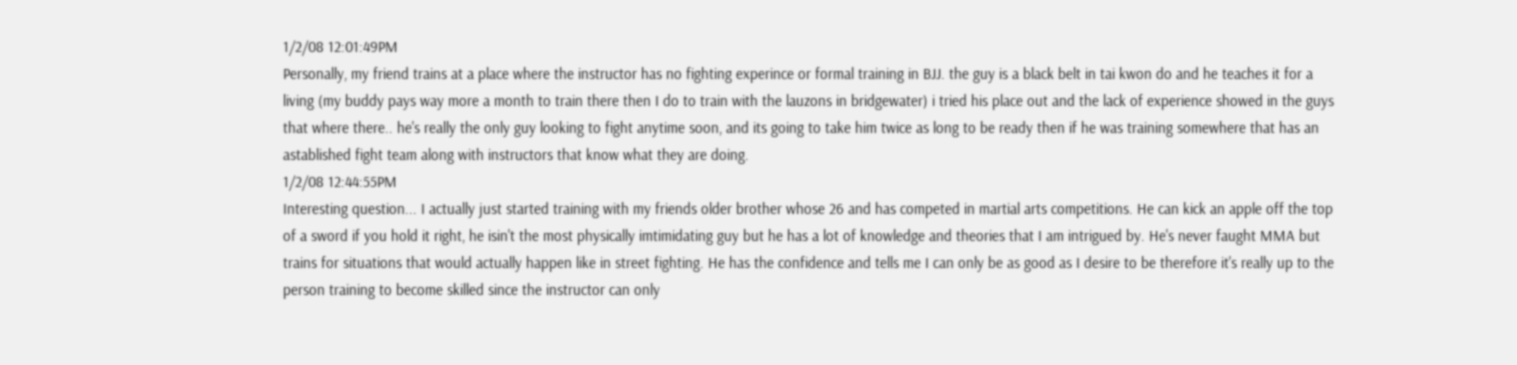1/2/08 12:01:49PM
Personally, my friend trains at a place where the instructor has no fighting experince or formal training in BJJ. the guy is a black belt in tai kwon do and he teaches it for a living (my buddy pays way more a month to train there then I do to train with the lauzons in bridgewater) i tried his place out and the lack of experience showed in the guys that where there.. he's really the only guy looking to fight anytime soon, and its going to take him twice as long to be ready then if he was training somewhere that has an astablished fight team along with instructors that know what they are doing.
1/2/08 12:44:55PM
Interesting question... I actually just started training with my friends older brother whose 26 and has competed in martial arts competitions. He can kick an apple off the top of a sword if you hold it right, he isin't the most physically imtimidating guy but he has a lot of knowledge and theories that I am intrigued by. He's never faught MMA but trains for situations that would actually happen like in street fighting. He has the confidence and tells me I can only be as good as I desire to be therefore it's really up to the person training to become skilled since the instructor can only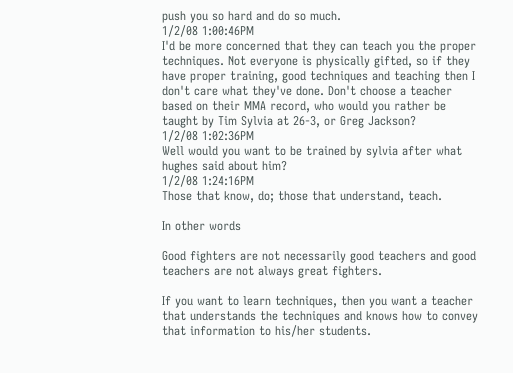push you so hard and do so much.
1/2/08 1:00:46PM
I'd be more concerned that they can teach you the proper techniques. Not everyone is physically gifted, so if they have proper training, good techniques and teaching then I don't care what they've done. Don't choose a teacher based on their MMA record, who would you rather be taught by Tim Sylvia at 26-3, or Greg Jackson?
1/2/08 1:02:36PM
Well would you want to be trained by sylvia after what hughes said about him?
1/2/08 1:24:16PM
Those that know, do; those that understand, teach.

In other words

Good fighters are not necessarily good teachers and good teachers are not always great fighters.

If you want to learn techniques, then you want a teacher that understands the techniques and knows how to convey that information to his/her students.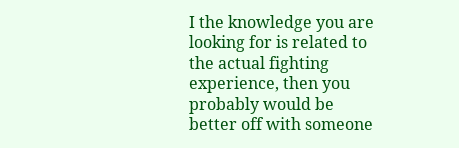I the knowledge you are looking for is related to the actual fighting experience, then you probably would be better off with someone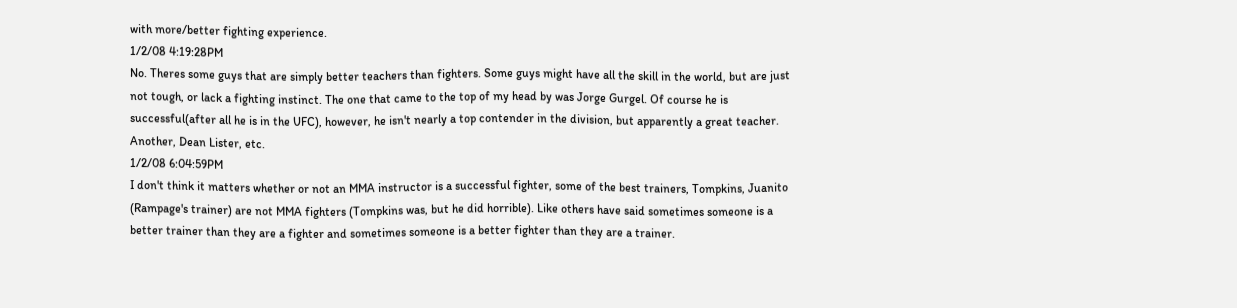with more/better fighting experience.
1/2/08 4:19:28PM
No. Theres some guys that are simply better teachers than fighters. Some guys might have all the skill in the world, but are just not tough, or lack a fighting instinct. The one that came to the top of my head by was Jorge Gurgel. Of course he is successful(after all he is in the UFC), however, he isn't nearly a top contender in the division, but apparently a great teacher. Another, Dean Lister, etc.
1/2/08 6:04:59PM
I don't think it matters whether or not an MMA instructor is a successful fighter, some of the best trainers, Tompkins, Juanito (Rampage's trainer) are not MMA fighters (Tompkins was, but he did horrible). Like others have said sometimes someone is a better trainer than they are a fighter and sometimes someone is a better fighter than they are a trainer.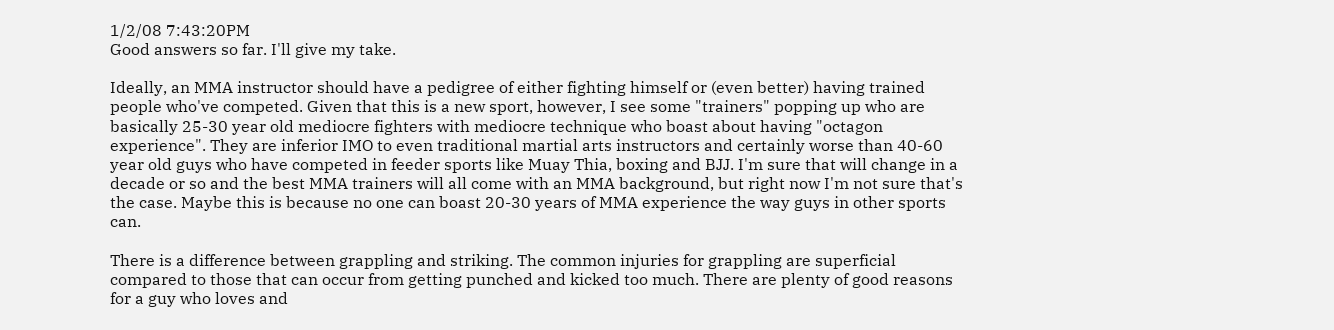1/2/08 7:43:20PM
Good answers so far. I'll give my take.

Ideally, an MMA instructor should have a pedigree of either fighting himself or (even better) having trained people who've competed. Given that this is a new sport, however, I see some "trainers" popping up who are basically 25-30 year old mediocre fighters with mediocre technique who boast about having "octagon experience". They are inferior IMO to even traditional martial arts instructors and certainly worse than 40-60 year old guys who have competed in feeder sports like Muay Thia, boxing and BJJ. I'm sure that will change in a decade or so and the best MMA trainers will all come with an MMA background, but right now I'm not sure that's the case. Maybe this is because no one can boast 20-30 years of MMA experience the way guys in other sports can.

There is a difference between grappling and striking. The common injuries for grappling are superficial compared to those that can occur from getting punched and kicked too much. There are plenty of good reasons for a guy who loves and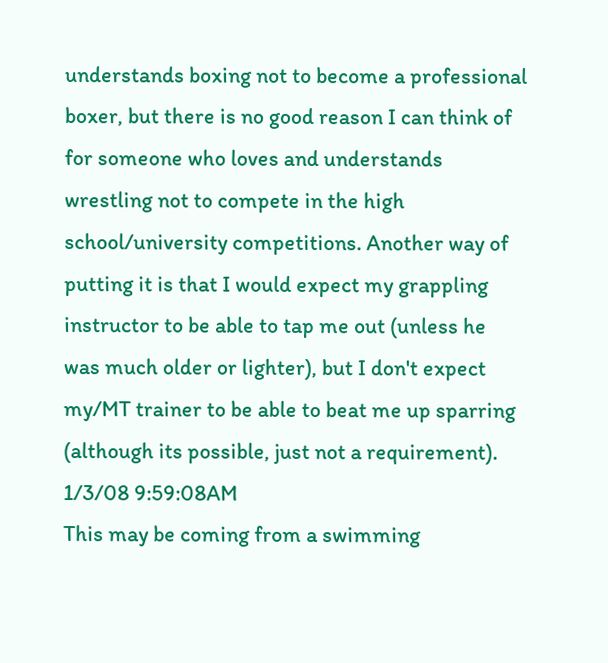understands boxing not to become a professional boxer, but there is no good reason I can think of for someone who loves and understands wrestling not to compete in the high school/university competitions. Another way of putting it is that I would expect my grappling instructor to be able to tap me out (unless he was much older or lighter), but I don't expect my/MT trainer to be able to beat me up sparring (although its possible, just not a requirement).
1/3/08 9:59:08AM
This may be coming from a swimming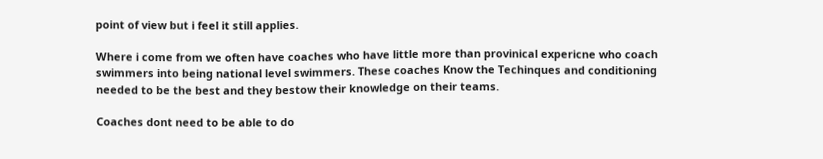point of view but i feel it still applies.

Where i come from we often have coaches who have little more than provinical expericne who coach swimmers into being national level swimmers. These coaches Know the Techinques and conditioning needed to be the best and they bestow their knowledge on their teams.

Coaches dont need to be able to do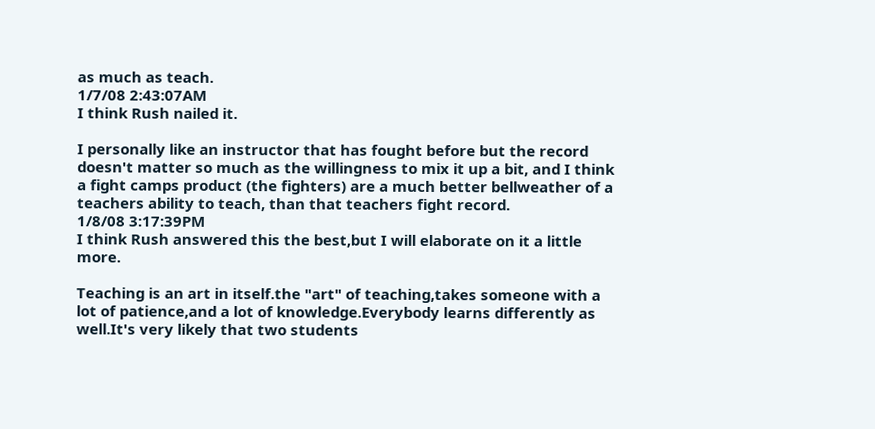as much as teach.
1/7/08 2:43:07AM
I think Rush nailed it.

I personally like an instructor that has fought before but the record doesn't matter so much as the willingness to mix it up a bit, and I think a fight camps product (the fighters) are a much better bellweather of a teachers ability to teach, than that teachers fight record.
1/8/08 3:17:39PM
I think Rush answered this the best,but I will elaborate on it a little more.

Teaching is an art in itself.the "art" of teaching,takes someone with a lot of patience,and a lot of knowledge.Everybody learns differently as well.It's very likely that two students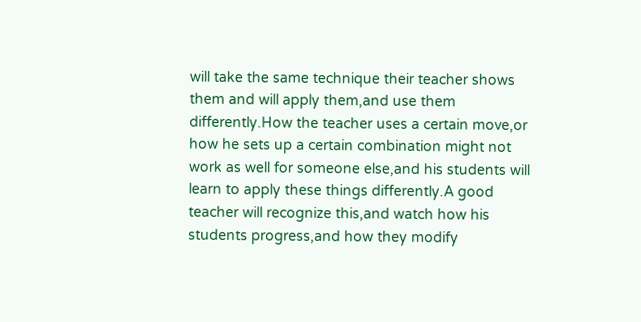will take the same technique their teacher shows them and will apply them,and use them differently.How the teacher uses a certain move,or how he sets up a certain combination might not work as well for someone else,and his students will learn to apply these things differently.A good teacher will recognize this,and watch how his students progress,and how they modify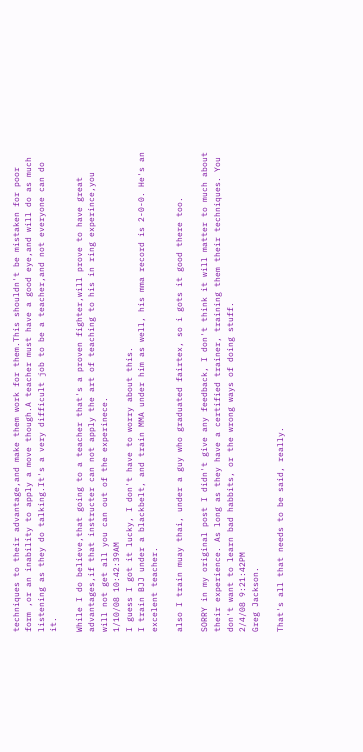techniques to their advantage,and make them work for them.This shouldn't be mistaken for poor form ,or an inability to apply a move though.A teacher must have a good eye,and will do as much listening as they do talking.It's a very difficult job to be a teacher,and not everyone can do it.

While I do believe,that going to a teacher that's a proven fighter,will prove to have great advantages,if that instructer can not apply the art of teaching to his in ring experince,you will not get all you can out of the experinece.
1/10/08 10:42:39AM
I guess I got it lucky, I don't have to worry about this.
I train BJJ under a blackbelt, and train MMA under him as well, his mma record is 2-0-0. He's an excelent teacher.

also I train muay thai, under a guy who graduated fairtex, so i gots it good there too.

SORRY in my original post I didn't give any feedback, I don't think it will matter to much about their experience. As long as they have a certified trainer, training them their techniques. You don't want to learn bad habbits, or the wrong ways of doing stuff.
2/4/08 9:21:42PM
Greg Jackson.

That's all that needs to be said, really.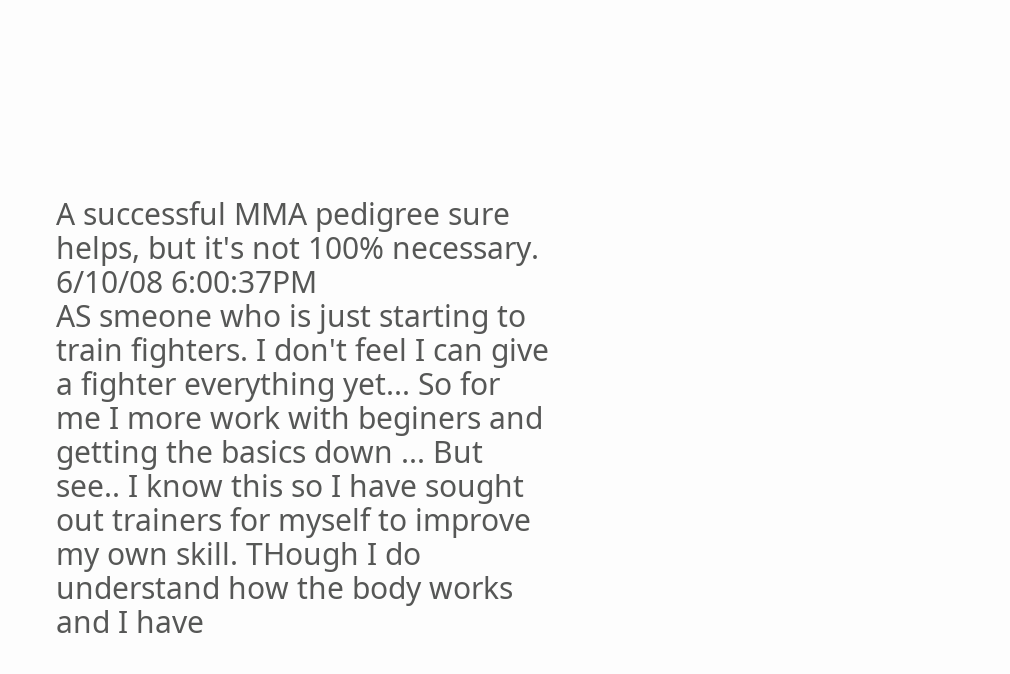A successful MMA pedigree sure helps, but it's not 100% necessary.
6/10/08 6:00:37PM
AS smeone who is just starting to train fighters. I don't feel I can give a fighter everything yet... So for me I more work with beginers and getting the basics down ... But see.. I know this so I have sought out trainers for myself to improve my own skill. THough I do understand how the body works and I have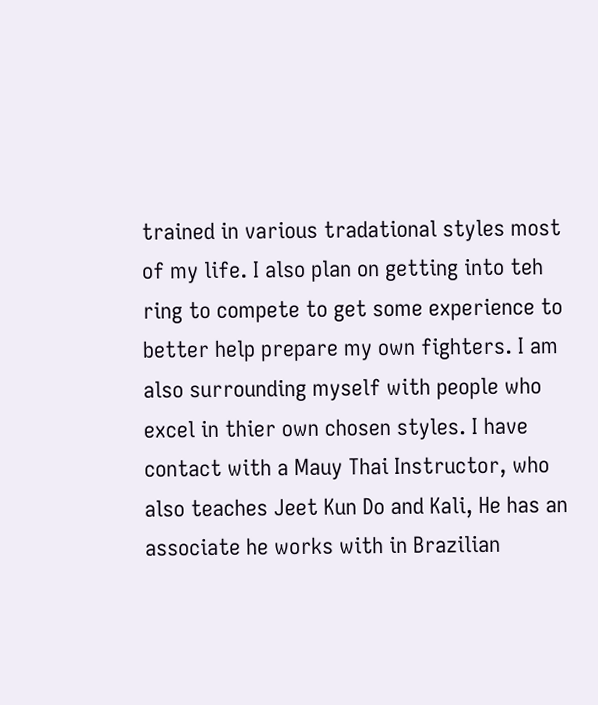trained in various tradational styles most of my life. I also plan on getting into teh ring to compete to get some experience to better help prepare my own fighters. I am also surrounding myself with people who excel in thier own chosen styles. I have contact with a Mauy Thai Instructor, who also teaches Jeet Kun Do and Kali, He has an associate he works with in Brazilian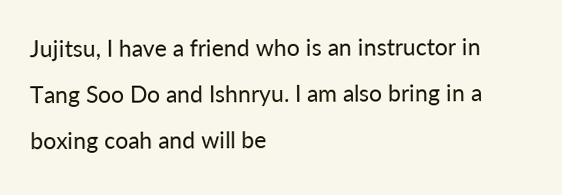Jujitsu, I have a friend who is an instructor in Tang Soo Do and Ishnryu. I am also bring in a boxing coah and will be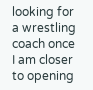looking for a wrestling coach once I am closer to opening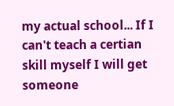my actual school... If I can't teach a certian skill myself I will get someone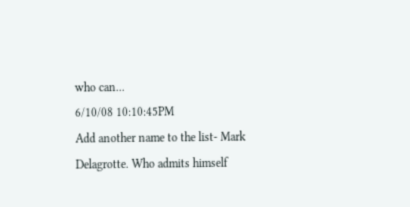who can...
6/10/08 10:10:45PM
Add another name to the list- Mark Delagrotte. Who admits himself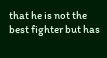that he is not the best fighter but has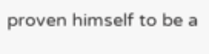proven himself to be a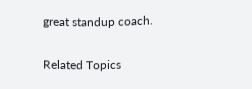great standup coach.

Related Topics